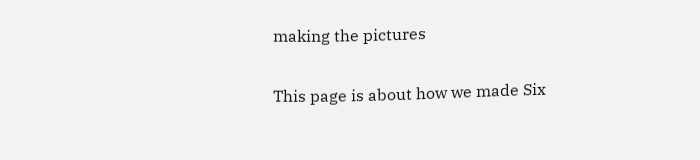making the pictures

This page is about how we made Six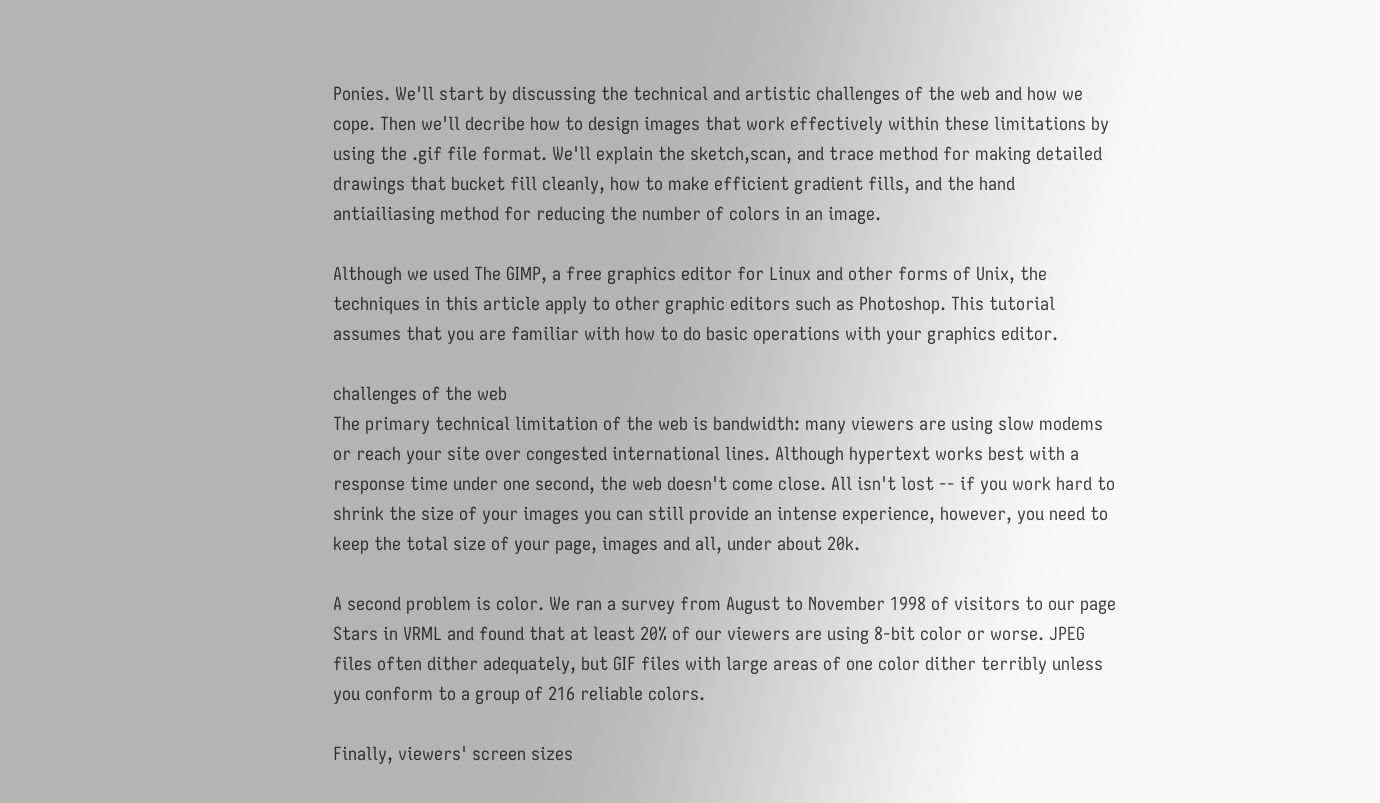Ponies. We'll start by discussing the technical and artistic challenges of the web and how we cope. Then we'll decribe how to design images that work effectively within these limitations by using the .gif file format. We'll explain the sketch,scan, and trace method for making detailed drawings that bucket fill cleanly, how to make efficient gradient fills, and the hand antiailiasing method for reducing the number of colors in an image.

Although we used The GIMP, a free graphics editor for Linux and other forms of Unix, the techniques in this article apply to other graphic editors such as Photoshop. This tutorial assumes that you are familiar with how to do basic operations with your graphics editor.

challenges of the web
The primary technical limitation of the web is bandwidth: many viewers are using slow modems or reach your site over congested international lines. Although hypertext works best with a response time under one second, the web doesn't come close. All isn't lost -- if you work hard to shrink the size of your images you can still provide an intense experience, however, you need to keep the total size of your page, images and all, under about 20k.

A second problem is color. We ran a survey from August to November 1998 of visitors to our page Stars in VRML and found that at least 20% of our viewers are using 8-bit color or worse. JPEG files often dither adequately, but GIF files with large areas of one color dither terribly unless you conform to a group of 216 reliable colors.

Finally, viewers' screen sizes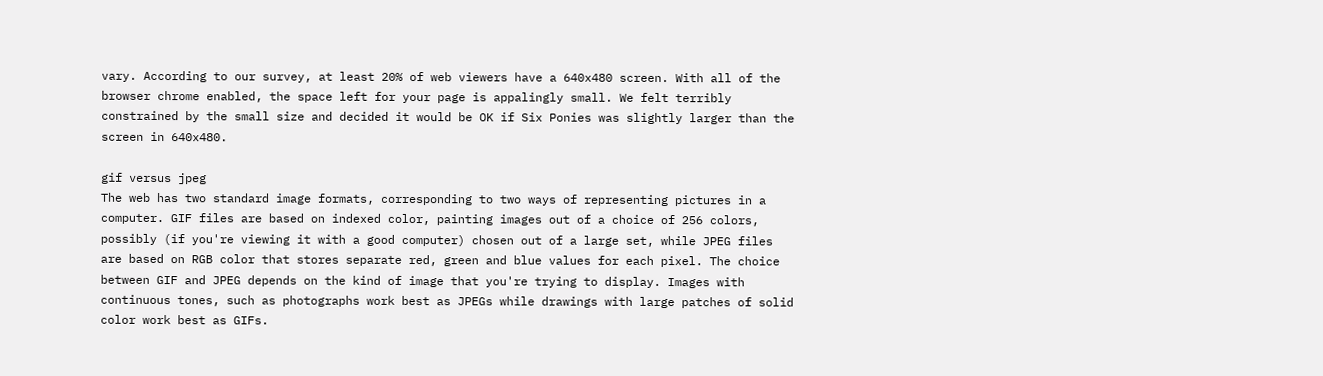vary. According to our survey, at least 20% of web viewers have a 640x480 screen. With all of the browser chrome enabled, the space left for your page is appalingly small. We felt terribly constrained by the small size and decided it would be OK if Six Ponies was slightly larger than the screen in 640x480.

gif versus jpeg
The web has two standard image formats, corresponding to two ways of representing pictures in a computer. GIF files are based on indexed color, painting images out of a choice of 256 colors, possibly (if you're viewing it with a good computer) chosen out of a large set, while JPEG files are based on RGB color that stores separate red, green and blue values for each pixel. The choice between GIF and JPEG depends on the kind of image that you're trying to display. Images with continuous tones, such as photographs work best as JPEGs while drawings with large patches of solid color work best as GIFs.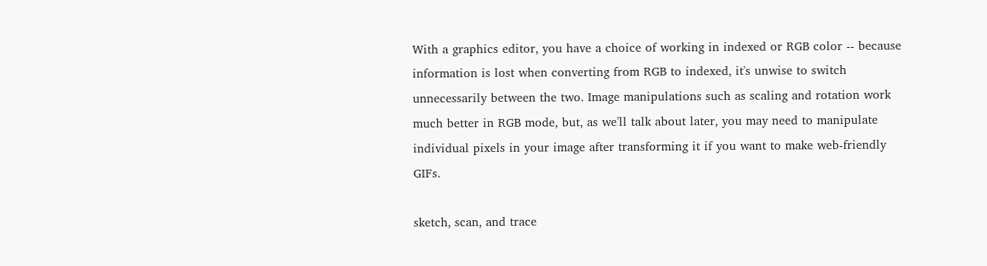With a graphics editor, you have a choice of working in indexed or RGB color -- because information is lost when converting from RGB to indexed, it's unwise to switch unnecessarily between the two. Image manipulations such as scaling and rotation work much better in RGB mode, but, as we'll talk about later, you may need to manipulate individual pixels in your image after transforming it if you want to make web-friendly GIFs.

sketch, scan, and trace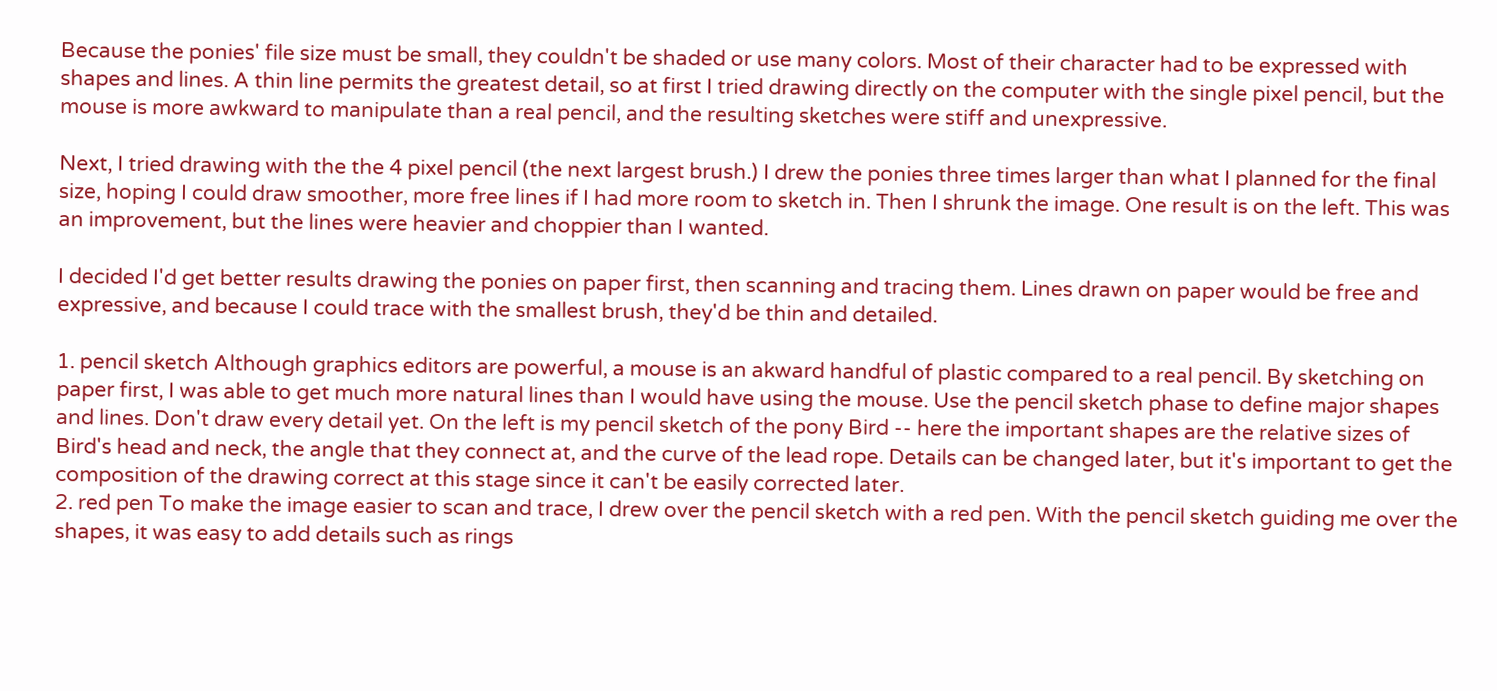Because the ponies' file size must be small, they couldn't be shaded or use many colors. Most of their character had to be expressed with shapes and lines. A thin line permits the greatest detail, so at first I tried drawing directly on the computer with the single pixel pencil, but the mouse is more awkward to manipulate than a real pencil, and the resulting sketches were stiff and unexpressive.

Next, I tried drawing with the the 4 pixel pencil (the next largest brush.) I drew the ponies three times larger than what I planned for the final size, hoping I could draw smoother, more free lines if I had more room to sketch in. Then I shrunk the image. One result is on the left. This was an improvement, but the lines were heavier and choppier than I wanted.

I decided I'd get better results drawing the ponies on paper first, then scanning and tracing them. Lines drawn on paper would be free and expressive, and because I could trace with the smallest brush, they'd be thin and detailed.

1. pencil sketch Although graphics editors are powerful, a mouse is an akward handful of plastic compared to a real pencil. By sketching on paper first, I was able to get much more natural lines than I would have using the mouse. Use the pencil sketch phase to define major shapes and lines. Don't draw every detail yet. On the left is my pencil sketch of the pony Bird -- here the important shapes are the relative sizes of Bird's head and neck, the angle that they connect at, and the curve of the lead rope. Details can be changed later, but it's important to get the composition of the drawing correct at this stage since it can't be easily corrected later.
2. red pen To make the image easier to scan and trace, I drew over the pencil sketch with a red pen. With the pencil sketch guiding me over the shapes, it was easy to add details such as rings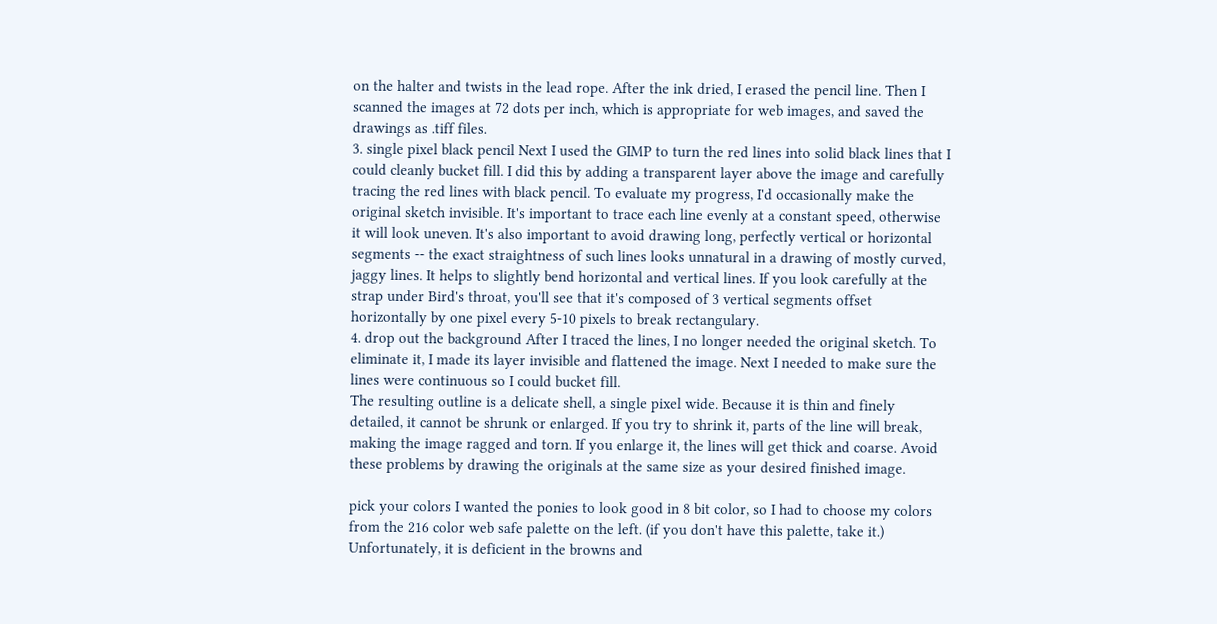on the halter and twists in the lead rope. After the ink dried, I erased the pencil line. Then I scanned the images at 72 dots per inch, which is appropriate for web images, and saved the drawings as .tiff files.
3. single pixel black pencil Next I used the GIMP to turn the red lines into solid black lines that I could cleanly bucket fill. I did this by adding a transparent layer above the image and carefully tracing the red lines with black pencil. To evaluate my progress, I'd occasionally make the original sketch invisible. It's important to trace each line evenly at a constant speed, otherwise it will look uneven. It's also important to avoid drawing long, perfectly vertical or horizontal segments -- the exact straightness of such lines looks unnatural in a drawing of mostly curved, jaggy lines. It helps to slightly bend horizontal and vertical lines. If you look carefully at the strap under Bird's throat, you'll see that it's composed of 3 vertical segments offset horizontally by one pixel every 5-10 pixels to break rectangulary.
4. drop out the background After I traced the lines, I no longer needed the original sketch. To eliminate it, I made its layer invisible and flattened the image. Next I needed to make sure the lines were continuous so I could bucket fill.
The resulting outline is a delicate shell, a single pixel wide. Because it is thin and finely detailed, it cannot be shrunk or enlarged. If you try to shrink it, parts of the line will break, making the image ragged and torn. If you enlarge it, the lines will get thick and coarse. Avoid these problems by drawing the originals at the same size as your desired finished image.

pick your colors I wanted the ponies to look good in 8 bit color, so I had to choose my colors from the 216 color web safe palette on the left. (if you don't have this palette, take it.) Unfortunately, it is deficient in the browns and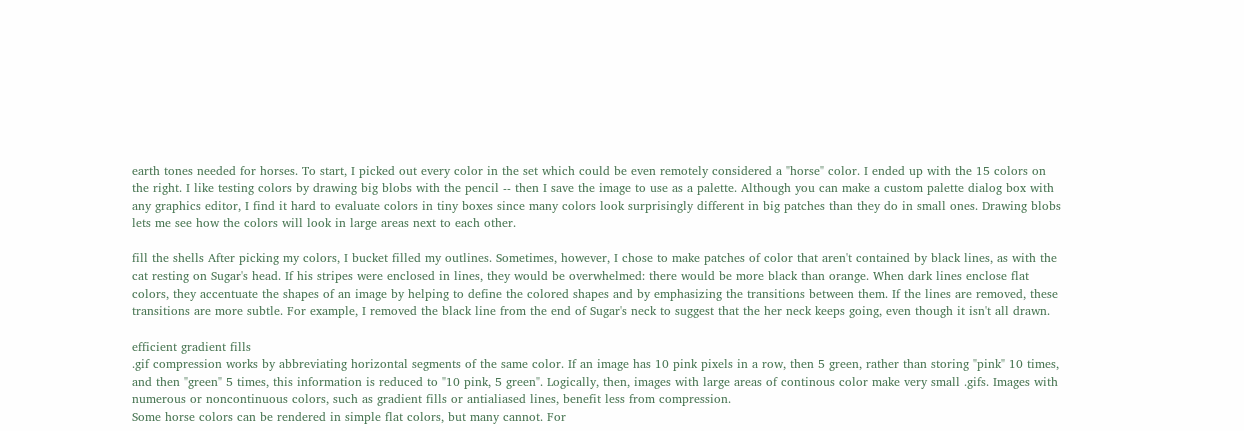earth tones needed for horses. To start, I picked out every color in the set which could be even remotely considered a "horse" color. I ended up with the 15 colors on the right. I like testing colors by drawing big blobs with the pencil -- then I save the image to use as a palette. Although you can make a custom palette dialog box with any graphics editor, I find it hard to evaluate colors in tiny boxes since many colors look surprisingly different in big patches than they do in small ones. Drawing blobs lets me see how the colors will look in large areas next to each other.

fill the shells After picking my colors, I bucket filled my outlines. Sometimes, however, I chose to make patches of color that aren't contained by black lines, as with the cat resting on Sugar's head. If his stripes were enclosed in lines, they would be overwhelmed: there would be more black than orange. When dark lines enclose flat colors, they accentuate the shapes of an image by helping to define the colored shapes and by emphasizing the transitions between them. If the lines are removed, these transitions are more subtle. For example, I removed the black line from the end of Sugar's neck to suggest that the her neck keeps going, even though it isn't all drawn.

efficient gradient fills
.gif compression works by abbreviating horizontal segments of the same color. If an image has 10 pink pixels in a row, then 5 green, rather than storing "pink" 10 times, and then "green" 5 times, this information is reduced to "10 pink, 5 green". Logically, then, images with large areas of continous color make very small .gifs. Images with numerous or noncontinuous colors, such as gradient fills or antialiased lines, benefit less from compression.
Some horse colors can be rendered in simple flat colors, but many cannot. For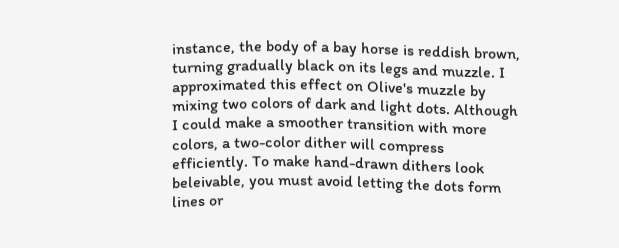instance, the body of a bay horse is reddish brown, turning gradually black on its legs and muzzle. I approximated this effect on Olive's muzzle by mixing two colors of dark and light dots. Although I could make a smoother transition with more colors, a two-color dither will compress efficiently. To make hand-drawn dithers look beleivable, you must avoid letting the dots form lines or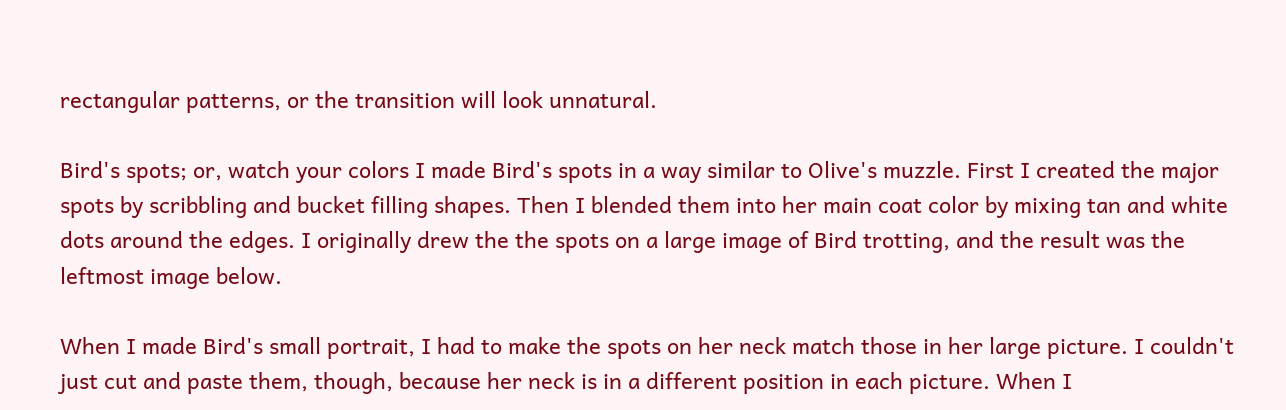rectangular patterns, or the transition will look unnatural.

Bird's spots; or, watch your colors I made Bird's spots in a way similar to Olive's muzzle. First I created the major spots by scribbling and bucket filling shapes. Then I blended them into her main coat color by mixing tan and white dots around the edges. I originally drew the the spots on a large image of Bird trotting, and the result was the leftmost image below.

When I made Bird's small portrait, I had to make the spots on her neck match those in her large picture. I couldn't just cut and paste them, though, because her neck is in a different position in each picture. When I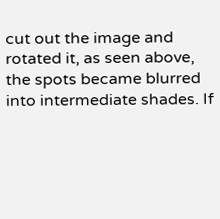cut out the image and rotated it, as seen above, the spots became blurred into intermediate shades. If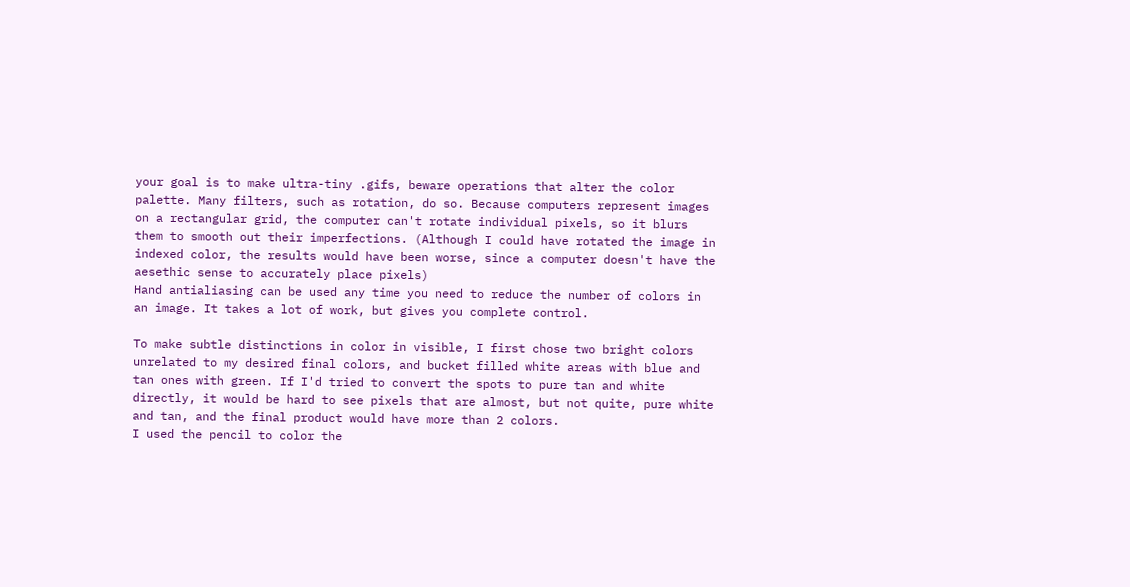your goal is to make ultra-tiny .gifs, beware operations that alter the color palette. Many filters, such as rotation, do so. Because computers represent images on a rectangular grid, the computer can't rotate individual pixels, so it blurs them to smooth out their imperfections. (Although I could have rotated the image in indexed color, the results would have been worse, since a computer doesn't have the aesethic sense to accurately place pixels)
Hand antialiasing can be used any time you need to reduce the number of colors in an image. It takes a lot of work, but gives you complete control.

To make subtle distinctions in color in visible, I first chose two bright colors unrelated to my desired final colors, and bucket filled white areas with blue and tan ones with green. If I'd tried to convert the spots to pure tan and white directly, it would be hard to see pixels that are almost, but not quite, pure white and tan, and the final product would have more than 2 colors.
I used the pencil to color the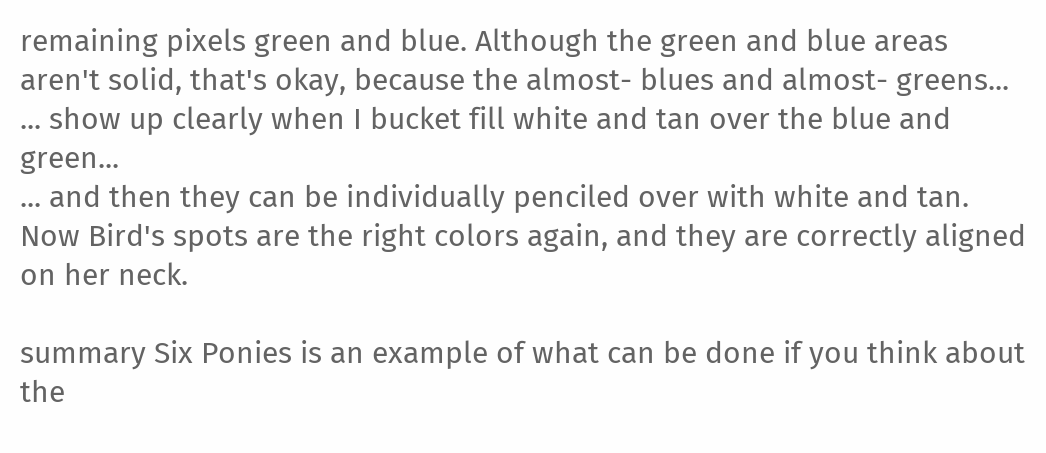remaining pixels green and blue. Although the green and blue areas aren't solid, that's okay, because the almost- blues and almost- greens...
... show up clearly when I bucket fill white and tan over the blue and green...
... and then they can be individually penciled over with white and tan.
Now Bird's spots are the right colors again, and they are correctly aligned on her neck.

summary Six Ponies is an example of what can be done if you think about the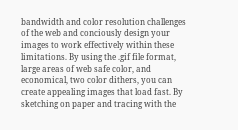bandwidth and color resolution challenges of the web and conciously design your images to work effectively within these limitations. By using the .gif file format, large areas of web safe color, and economical, two color dithers, you can create appealing images that load fast. By sketching on paper and tracing with the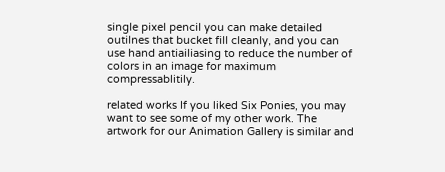single pixel pencil you can make detailed outilnes that bucket fill cleanly, and you can use hand antiailiasing to reduce the number of colors in an image for maximum compressablitily.

related works If you liked Six Ponies, you may want to see some of my other work. The artwork for our Animation Gallery is similar and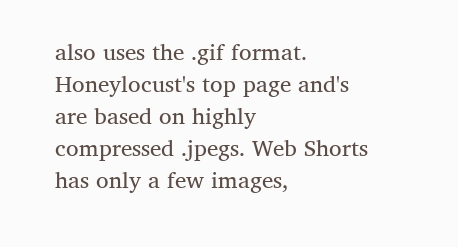also uses the .gif format. Honeylocust's top page and's are based on highly compressed .jpegs. Web Shorts has only a few images,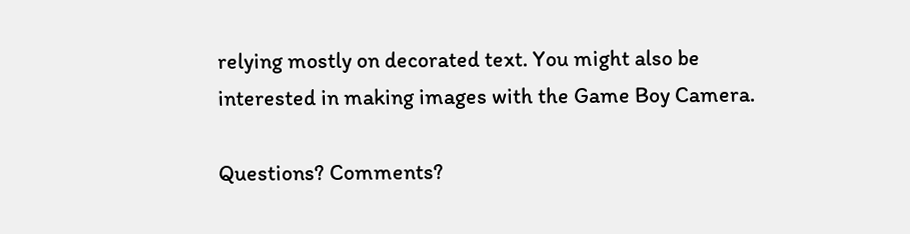relying mostly on decorated text. You might also be interested in making images with the Game Boy Camera.

Questions? Comments?